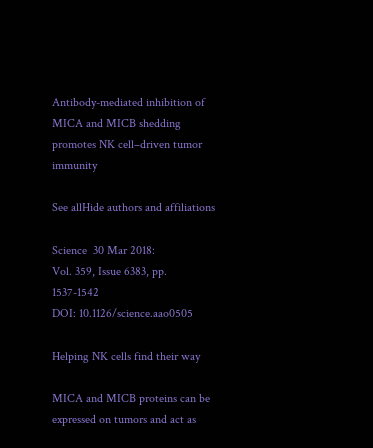Antibody-mediated inhibition of MICA and MICB shedding promotes NK cell–driven tumor immunity

See allHide authors and affiliations

Science  30 Mar 2018:
Vol. 359, Issue 6383, pp. 1537-1542
DOI: 10.1126/science.aao0505

Helping NK cells find their way

MICA and MICB proteins can be expressed on tumors and act as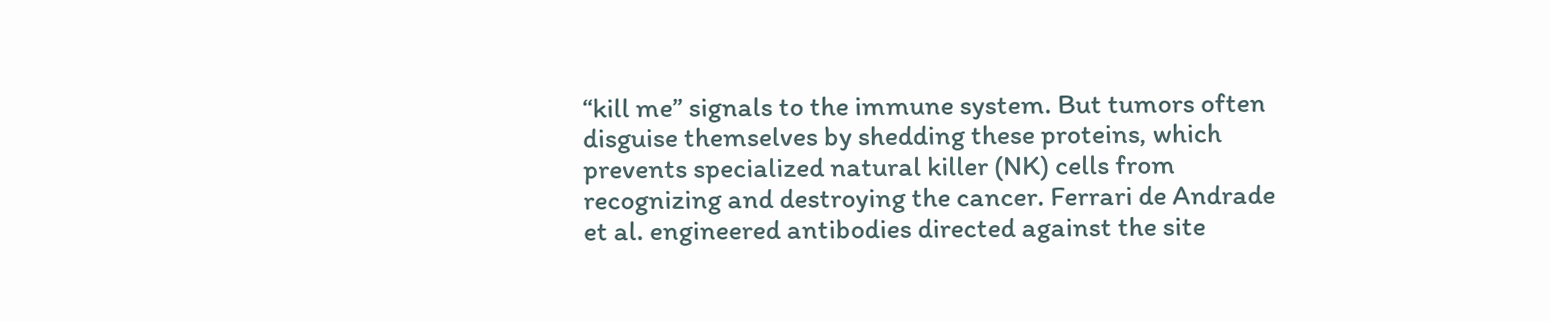“kill me” signals to the immune system. But tumors often disguise themselves by shedding these proteins, which prevents specialized natural killer (NK) cells from recognizing and destroying the cancer. Ferrari de Andrade et al. engineered antibodies directed against the site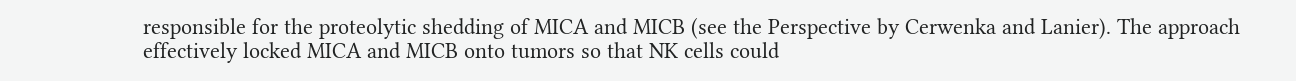responsible for the proteolytic shedding of MICA and MICB (see the Perspective by Cerwenka and Lanier). The approach effectively locked MICA and MICB onto tumors so that NK cells could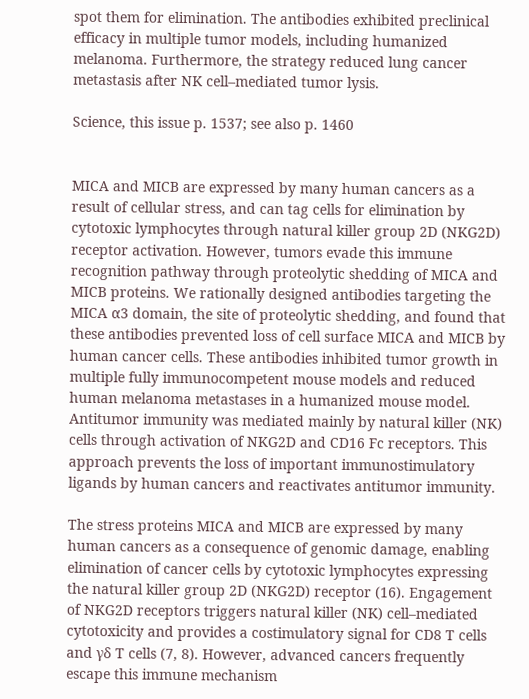spot them for elimination. The antibodies exhibited preclinical efficacy in multiple tumor models, including humanized melanoma. Furthermore, the strategy reduced lung cancer metastasis after NK cell–mediated tumor lysis.

Science, this issue p. 1537; see also p. 1460


MICA and MICB are expressed by many human cancers as a result of cellular stress, and can tag cells for elimination by cytotoxic lymphocytes through natural killer group 2D (NKG2D) receptor activation. However, tumors evade this immune recognition pathway through proteolytic shedding of MICA and MICB proteins. We rationally designed antibodies targeting the MICA α3 domain, the site of proteolytic shedding, and found that these antibodies prevented loss of cell surface MICA and MICB by human cancer cells. These antibodies inhibited tumor growth in multiple fully immunocompetent mouse models and reduced human melanoma metastases in a humanized mouse model. Antitumor immunity was mediated mainly by natural killer (NK) cells through activation of NKG2D and CD16 Fc receptors. This approach prevents the loss of important immunostimulatory ligands by human cancers and reactivates antitumor immunity.

The stress proteins MICA and MICB are expressed by many human cancers as a consequence of genomic damage, enabling elimination of cancer cells by cytotoxic lymphocytes expressing the natural killer group 2D (NKG2D) receptor (16). Engagement of NKG2D receptors triggers natural killer (NK) cell–mediated cytotoxicity and provides a costimulatory signal for CD8 T cells and γδ T cells (7, 8). However, advanced cancers frequently escape this immune mechanism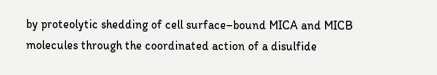by proteolytic shedding of cell surface–bound MICA and MICB molecules through the coordinated action of a disulfide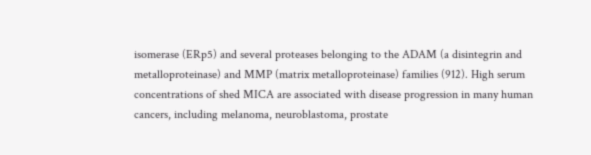isomerase (ERp5) and several proteases belonging to the ADAM (a disintegrin and metalloproteinase) and MMP (matrix metalloproteinase) families (912). High serum concentrations of shed MICA are associated with disease progression in many human cancers, including melanoma, neuroblastoma, prostate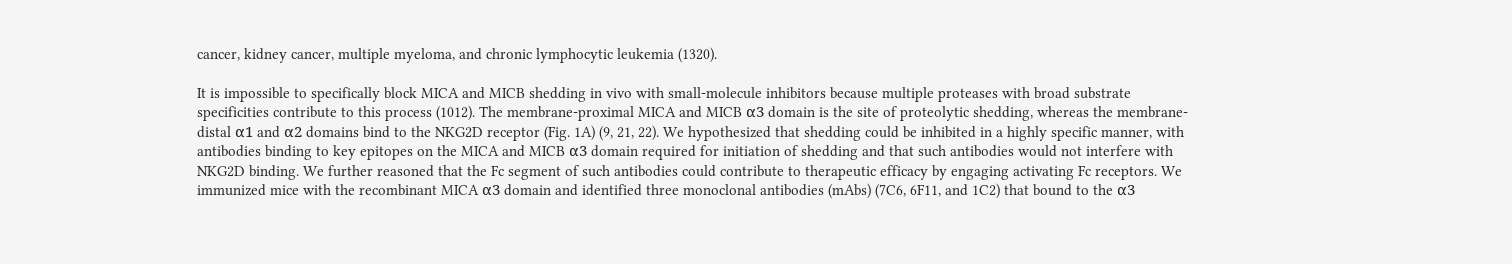cancer, kidney cancer, multiple myeloma, and chronic lymphocytic leukemia (1320).

It is impossible to specifically block MICA and MICB shedding in vivo with small-molecule inhibitors because multiple proteases with broad substrate specificities contribute to this process (1012). The membrane-proximal MICA and MICB α3 domain is the site of proteolytic shedding, whereas the membrane-distal α1 and α2 domains bind to the NKG2D receptor (Fig. 1A) (9, 21, 22). We hypothesized that shedding could be inhibited in a highly specific manner, with antibodies binding to key epitopes on the MICA and MICB α3 domain required for initiation of shedding and that such antibodies would not interfere with NKG2D binding. We further reasoned that the Fc segment of such antibodies could contribute to therapeutic efficacy by engaging activating Fc receptors. We immunized mice with the recombinant MICA α3 domain and identified three monoclonal antibodies (mAbs) (7C6, 6F11, and 1C2) that bound to the α3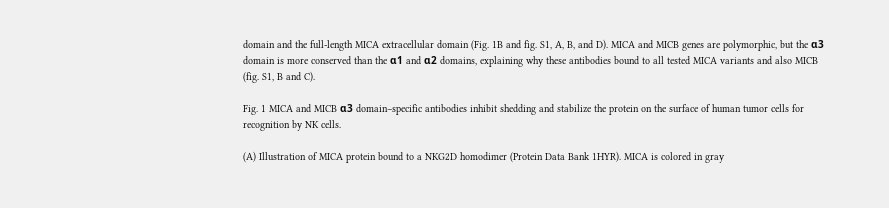domain and the full-length MICA extracellular domain (Fig. 1B and fig. S1, A, B, and D). MICA and MICB genes are polymorphic, but the α3 domain is more conserved than the α1 and α2 domains, explaining why these antibodies bound to all tested MICA variants and also MICB (fig. S1, B and C).

Fig. 1 MICA and MICB α3 domain–specific antibodies inhibit shedding and stabilize the protein on the surface of human tumor cells for recognition by NK cells.

(A) Illustration of MICA protein bound to a NKG2D homodimer (Protein Data Bank 1HYR). MICA is colored in gray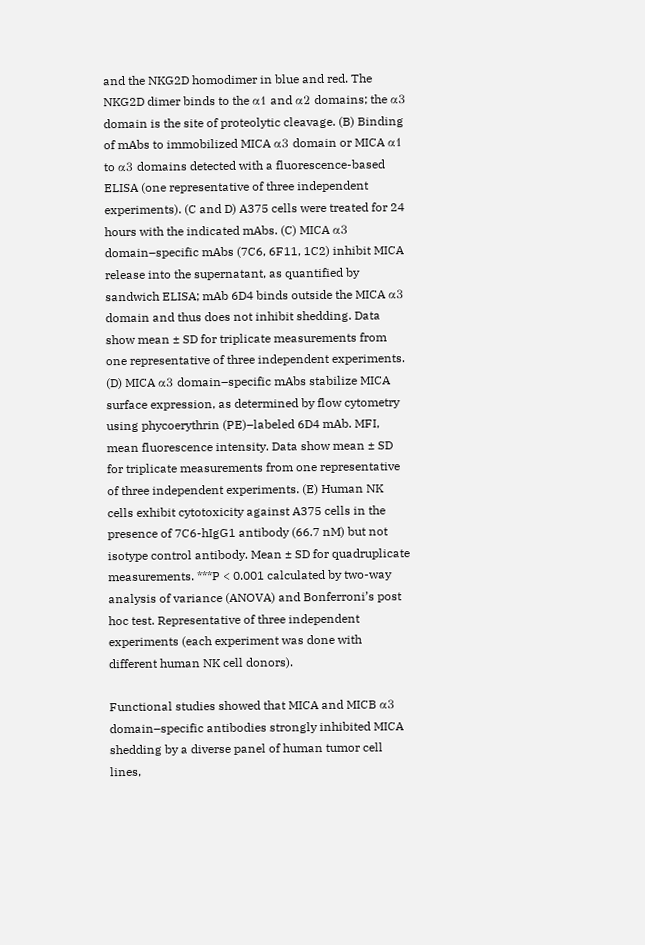and the NKG2D homodimer in blue and red. The NKG2D dimer binds to the α1 and α2 domains; the α3 domain is the site of proteolytic cleavage. (B) Binding of mAbs to immobilized MICA α3 domain or MICA α1 to α3 domains detected with a fluorescence-based ELISA (one representative of three independent experiments). (C and D) A375 cells were treated for 24 hours with the indicated mAbs. (C) MICA α3 domain–specific mAbs (7C6, 6F11, 1C2) inhibit MICA release into the supernatant, as quantified by sandwich ELISA; mAb 6D4 binds outside the MICA α3 domain and thus does not inhibit shedding. Data show mean ± SD for triplicate measurements from one representative of three independent experiments. (D) MICA α3 domain–specific mAbs stabilize MICA surface expression, as determined by flow cytometry using phycoerythrin (PE)–labeled 6D4 mAb. MFI, mean fluorescence intensity. Data show mean ± SD for triplicate measurements from one representative of three independent experiments. (E) Human NK cells exhibit cytotoxicity against A375 cells in the presence of 7C6-hIgG1 antibody (66.7 nM) but not isotype control antibody. Mean ± SD for quadruplicate measurements. ***P < 0.001 calculated by two-way analysis of variance (ANOVA) and Bonferroni’s post hoc test. Representative of three independent experiments (each experiment was done with different human NK cell donors).

Functional studies showed that MICA and MICB α3 domain–specific antibodies strongly inhibited MICA shedding by a diverse panel of human tumor cell lines,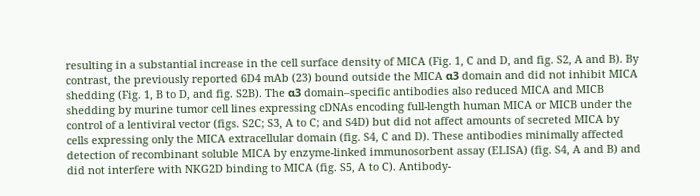resulting in a substantial increase in the cell surface density of MICA (Fig. 1, C and D, and fig. S2, A and B). By contrast, the previously reported 6D4 mAb (23) bound outside the MICA α3 domain and did not inhibit MICA shedding (Fig. 1, B to D, and fig. S2B). The α3 domain–specific antibodies also reduced MICA and MICB shedding by murine tumor cell lines expressing cDNAs encoding full-length human MICA or MICB under the control of a lentiviral vector (figs. S2C; S3, A to C; and S4D) but did not affect amounts of secreted MICA by cells expressing only the MICA extracellular domain (fig. S4, C and D). These antibodies minimally affected detection of recombinant soluble MICA by enzyme-linked immunosorbent assay (ELISA) (fig. S4, A and B) and did not interfere with NKG2D binding to MICA (fig. S5, A to C). Antibody-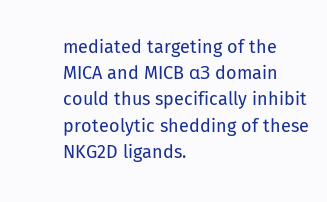mediated targeting of the MICA and MICB α3 domain could thus specifically inhibit proteolytic shedding of these NKG2D ligands.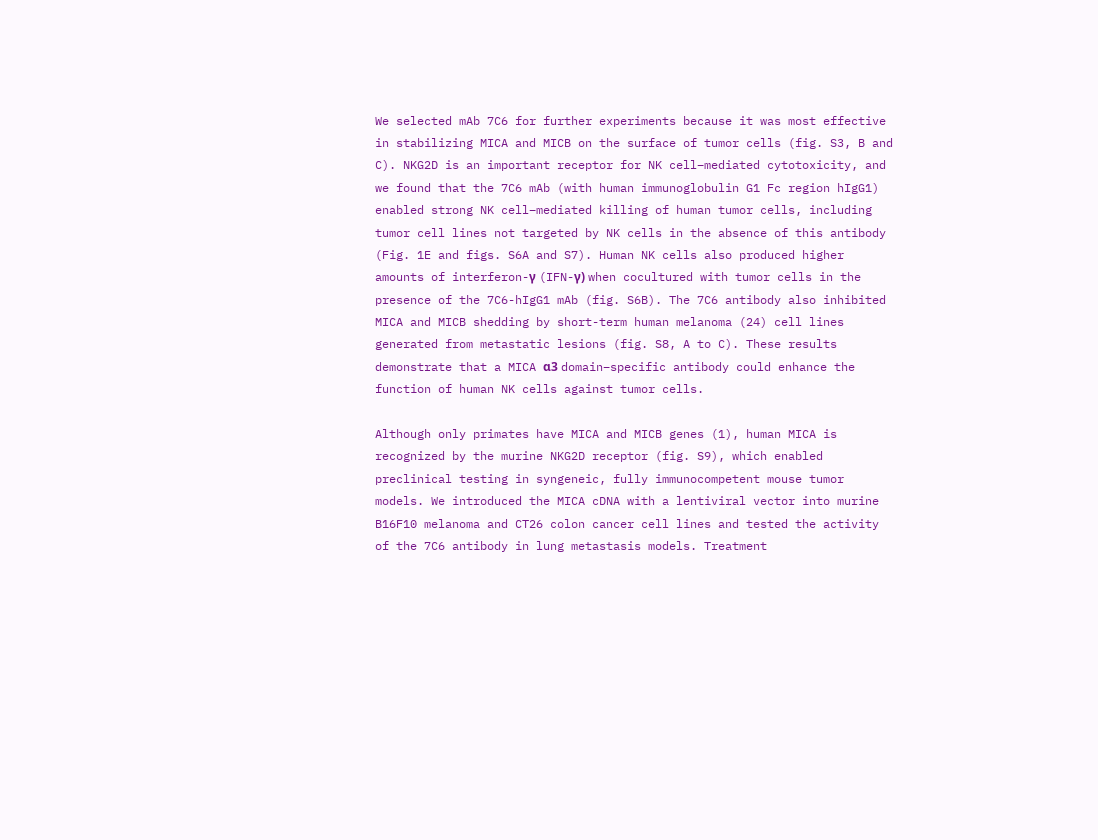We selected mAb 7C6 for further experiments because it was most effective in stabilizing MICA and MICB on the surface of tumor cells (fig. S3, B and C). NKG2D is an important receptor for NK cell–mediated cytotoxicity, and we found that the 7C6 mAb (with human immunoglobulin G1 Fc region hIgG1) enabled strong NK cell–mediated killing of human tumor cells, including tumor cell lines not targeted by NK cells in the absence of this antibody (Fig. 1E and figs. S6A and S7). Human NK cells also produced higher amounts of interferon-γ (IFN-γ) when cocultured with tumor cells in the presence of the 7C6-hIgG1 mAb (fig. S6B). The 7C6 antibody also inhibited MICA and MICB shedding by short-term human melanoma (24) cell lines generated from metastatic lesions (fig. S8, A to C). These results demonstrate that a MICA α3 domain–specific antibody could enhance the function of human NK cells against tumor cells.

Although only primates have MICA and MICB genes (1), human MICA is recognized by the murine NKG2D receptor (fig. S9), which enabled preclinical testing in syngeneic, fully immunocompetent mouse tumor models. We introduced the MICA cDNA with a lentiviral vector into murine B16F10 melanoma and CT26 colon cancer cell lines and tested the activity of the 7C6 antibody in lung metastasis models. Treatment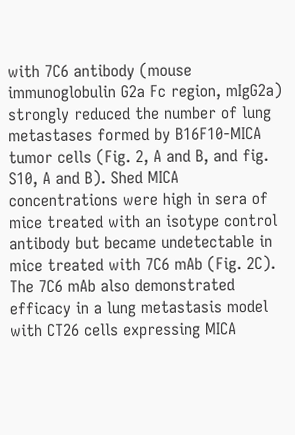with 7C6 antibody (mouse immunoglobulin G2a Fc region, mIgG2a) strongly reduced the number of lung metastases formed by B16F10-MICA tumor cells (Fig. 2, A and B, and fig. S10, A and B). Shed MICA concentrations were high in sera of mice treated with an isotype control antibody but became undetectable in mice treated with 7C6 mAb (Fig. 2C). The 7C6 mAb also demonstrated efficacy in a lung metastasis model with CT26 cells expressing MICA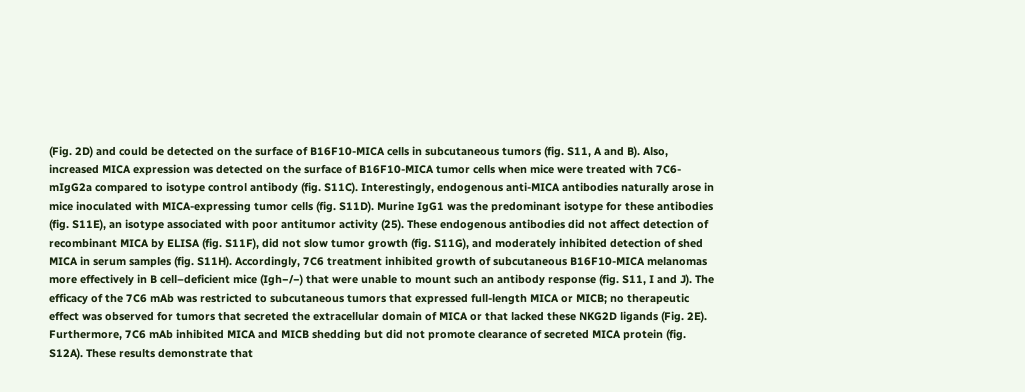(Fig. 2D) and could be detected on the surface of B16F10-MICA cells in subcutaneous tumors (fig. S11, A and B). Also, increased MICA expression was detected on the surface of B16F10-MICA tumor cells when mice were treated with 7C6-mIgG2a compared to isotype control antibody (fig. S11C). Interestingly, endogenous anti-MICA antibodies naturally arose in mice inoculated with MICA-expressing tumor cells (fig. S11D). Murine IgG1 was the predominant isotype for these antibodies (fig. S11E), an isotype associated with poor antitumor activity (25). These endogenous antibodies did not affect detection of recombinant MICA by ELISA (fig. S11F), did not slow tumor growth (fig. S11G), and moderately inhibited detection of shed MICA in serum samples (fig. S11H). Accordingly, 7C6 treatment inhibited growth of subcutaneous B16F10-MICA melanomas more effectively in B cell–deficient mice (Igh−/−) that were unable to mount such an antibody response (fig. S11, I and J). The efficacy of the 7C6 mAb was restricted to subcutaneous tumors that expressed full-length MICA or MICB; no therapeutic effect was observed for tumors that secreted the extracellular domain of MICA or that lacked these NKG2D ligands (Fig. 2E). Furthermore, 7C6 mAb inhibited MICA and MICB shedding but did not promote clearance of secreted MICA protein (fig. S12A). These results demonstrate that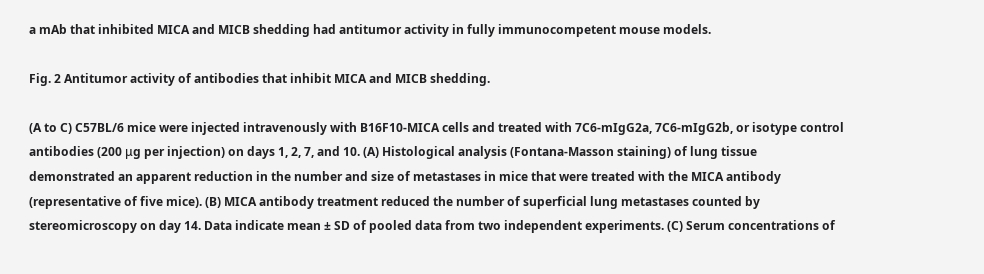a mAb that inhibited MICA and MICB shedding had antitumor activity in fully immunocompetent mouse models.

Fig. 2 Antitumor activity of antibodies that inhibit MICA and MICB shedding.

(A to C) C57BL/6 mice were injected intravenously with B16F10-MICA cells and treated with 7C6-mIgG2a, 7C6-mIgG2b, or isotype control antibodies (200 μg per injection) on days 1, 2, 7, and 10. (A) Histological analysis (Fontana-Masson staining) of lung tissue demonstrated an apparent reduction in the number and size of metastases in mice that were treated with the MICA antibody (representative of five mice). (B) MICA antibody treatment reduced the number of superficial lung metastases counted by stereomicroscopy on day 14. Data indicate mean ± SD of pooled data from two independent experiments. (C) Serum concentrations of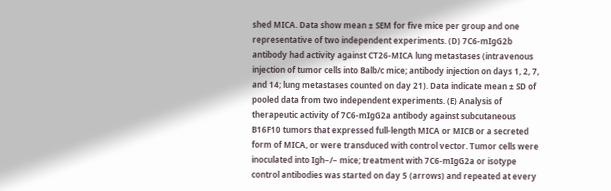shed MICA. Data show mean ± SEM for five mice per group and one representative of two independent experiments. (D) 7C6-mIgG2b antibody had activity against CT26-MICA lung metastases (intravenous injection of tumor cells into Balb/c mice; antibody injection on days 1, 2, 7, and 14; lung metastases counted on day 21). Data indicate mean ± SD of pooled data from two independent experiments. (E) Analysis of therapeutic activity of 7C6-mIgG2a antibody against subcutaneous B16F10 tumors that expressed full-length MICA or MICB or a secreted form of MICA, or were transduced with control vector. Tumor cells were inoculated into Igh−/− mice; treatment with 7C6-mIgG2a or isotype control antibodies was started on day 5 (arrows) and repeated at every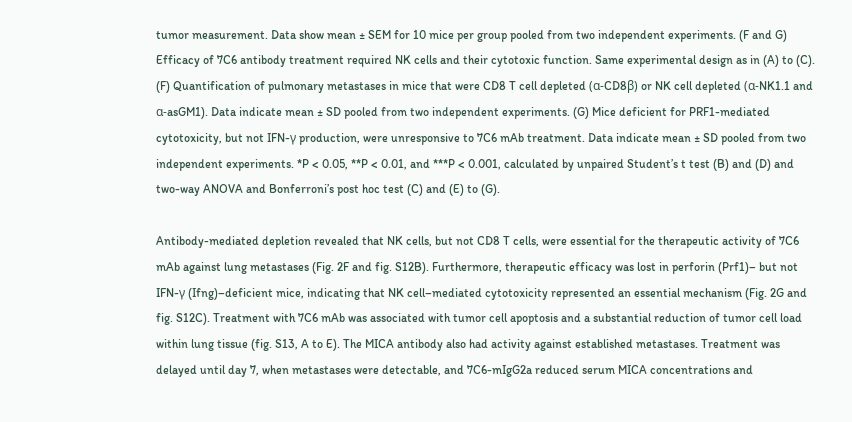tumor measurement. Data show mean ± SEM for 10 mice per group pooled from two independent experiments. (F and G) Efficacy of 7C6 antibody treatment required NK cells and their cytotoxic function. Same experimental design as in (A) to (C). (F) Quantification of pulmonary metastases in mice that were CD8 T cell depleted (α-CD8β) or NK cell depleted (α-NK1.1 and α-asGM1). Data indicate mean ± SD pooled from two independent experiments. (G) Mice deficient for PRF1-mediated cytotoxicity, but not IFN-γ production, were unresponsive to 7C6 mAb treatment. Data indicate mean ± SD pooled from two independent experiments. *P < 0.05, **P < 0.01, and ***P < 0.001, calculated by unpaired Student’s t test (B) and (D) and two-way ANOVA and Bonferroni’s post hoc test (C) and (E) to (G).

Antibody-mediated depletion revealed that NK cells, but not CD8 T cells, were essential for the therapeutic activity of 7C6 mAb against lung metastases (Fig. 2F and fig. S12B). Furthermore, therapeutic efficacy was lost in perforin (Prf1)– but not IFN-γ (Ifng)–deficient mice, indicating that NK cell–mediated cytotoxicity represented an essential mechanism (Fig. 2G and fig. S12C). Treatment with 7C6 mAb was associated with tumor cell apoptosis and a substantial reduction of tumor cell load within lung tissue (fig. S13, A to E). The MICA antibody also had activity against established metastases. Treatment was delayed until day 7, when metastases were detectable, and 7C6-mIgG2a reduced serum MICA concentrations and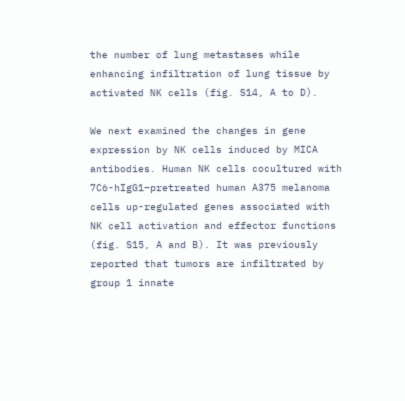the number of lung metastases while enhancing infiltration of lung tissue by activated NK cells (fig. S14, A to D).

We next examined the changes in gene expression by NK cells induced by MICA antibodies. Human NK cells cocultured with 7C6-hIgG1–pretreated human A375 melanoma cells up-regulated genes associated with NK cell activation and effector functions (fig. S15, A and B). It was previously reported that tumors are infiltrated by group 1 innate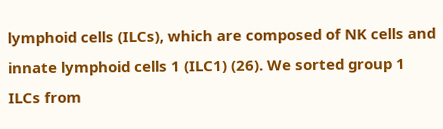lymphoid cells (ILCs), which are composed of NK cells and innate lymphoid cells 1 (ILC1) (26). We sorted group 1 ILCs from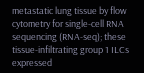metastatic lung tissue by flow cytometry for single-cell RNA sequencing (RNA-seq); these tissue-infiltrating group 1 ILCs expressed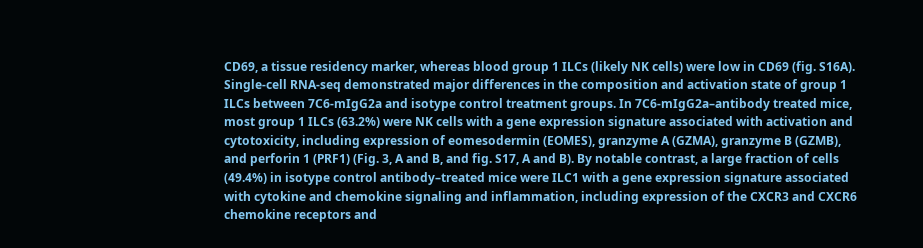CD69, a tissue residency marker, whereas blood group 1 ILCs (likely NK cells) were low in CD69 (fig. S16A). Single-cell RNA-seq demonstrated major differences in the composition and activation state of group 1 ILCs between 7C6-mIgG2a and isotype control treatment groups. In 7C6-mIgG2a–antibody treated mice, most group 1 ILCs (63.2%) were NK cells with a gene expression signature associated with activation and cytotoxicity, including expression of eomesodermin (EOMES), granzyme A (GZMA), granzyme B (GZMB), and perforin 1 (PRF1) (Fig. 3, A and B, and fig. S17, A and B). By notable contrast, a large fraction of cells (49.4%) in isotype control antibody–treated mice were ILC1 with a gene expression signature associated with cytokine and chemokine signaling and inflammation, including expression of the CXCR3 and CXCR6 chemokine receptors and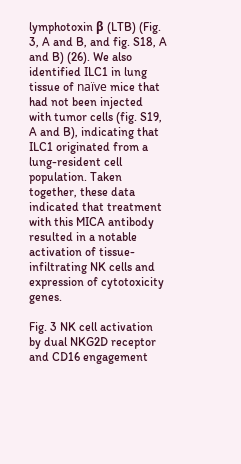lymphotoxin β (LTB) (Fig. 3, A and B, and fig. S18, A and B) (26). We also identified ILC1 in lung tissue of naïve mice that had not been injected with tumor cells (fig. S19, A and B), indicating that ILC1 originated from a lung-resident cell population. Taken together, these data indicated that treatment with this MICA antibody resulted in a notable activation of tissue-infiltrating NK cells and expression of cytotoxicity genes.

Fig. 3 NK cell activation by dual NKG2D receptor and CD16 engagement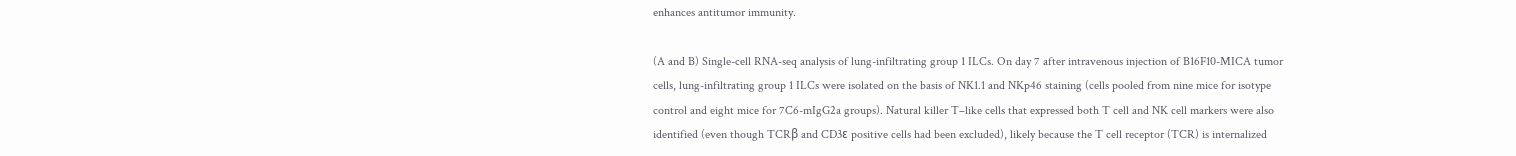enhances antitumor immunity.

(A and B) Single-cell RNA-seq analysis of lung-infiltrating group 1 ILCs. On day 7 after intravenous injection of B16F10-MICA tumor cells, lung-infiltrating group 1 ILCs were isolated on the basis of NK1.1 and NKp46 staining (cells pooled from nine mice for isotype control and eight mice for 7C6-mIgG2a groups). Natural killer T–like cells that expressed both T cell and NK cell markers were also identified (even though TCRβ and CD3ε positive cells had been excluded), likely because the T cell receptor (TCR) is internalized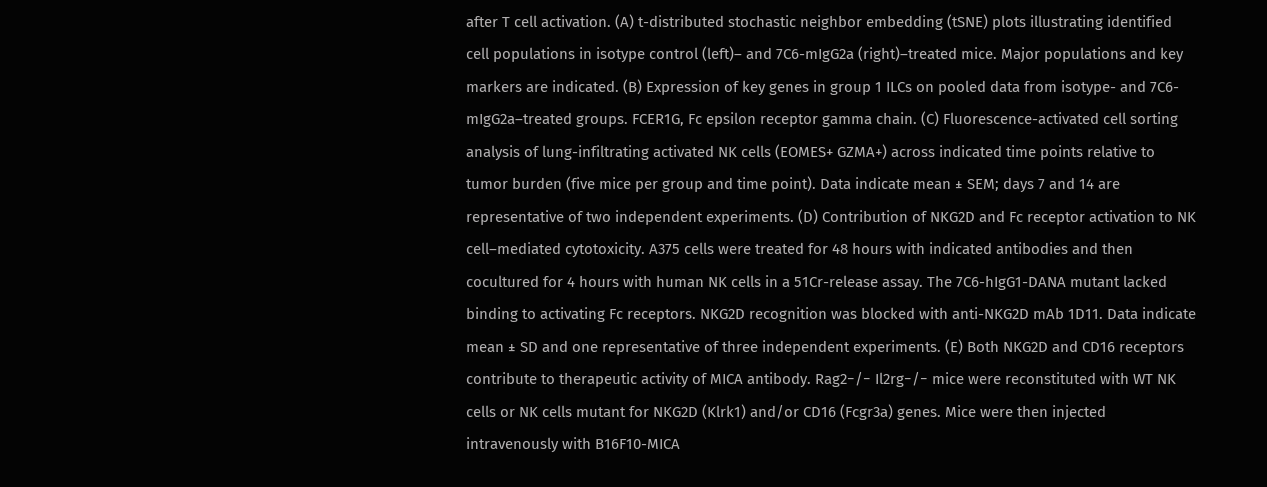after T cell activation. (A) t-distributed stochastic neighbor embedding (tSNE) plots illustrating identified cell populations in isotype control (left)– and 7C6-mIgG2a (right)–treated mice. Major populations and key markers are indicated. (B) Expression of key genes in group 1 ILCs on pooled data from isotype- and 7C6-mIgG2a–treated groups. FCER1G, Fc epsilon receptor gamma chain. (C) Fluorescence-activated cell sorting analysis of lung-infiltrating activated NK cells (EOMES+ GZMA+) across indicated time points relative to tumor burden (five mice per group and time point). Data indicate mean ± SEM; days 7 and 14 are representative of two independent experiments. (D) Contribution of NKG2D and Fc receptor activation to NK cell–mediated cytotoxicity. A375 cells were treated for 48 hours with indicated antibodies and then cocultured for 4 hours with human NK cells in a 51Cr-release assay. The 7C6-hIgG1-DANA mutant lacked binding to activating Fc receptors. NKG2D recognition was blocked with anti-NKG2D mAb 1D11. Data indicate mean ± SD and one representative of three independent experiments. (E) Both NKG2D and CD16 receptors contribute to therapeutic activity of MICA antibody. Rag2−/− Il2rg−/− mice were reconstituted with WT NK cells or NK cells mutant for NKG2D (Klrk1) and/or CD16 (Fcgr3a) genes. Mice were then injected intravenously with B16F10-MICA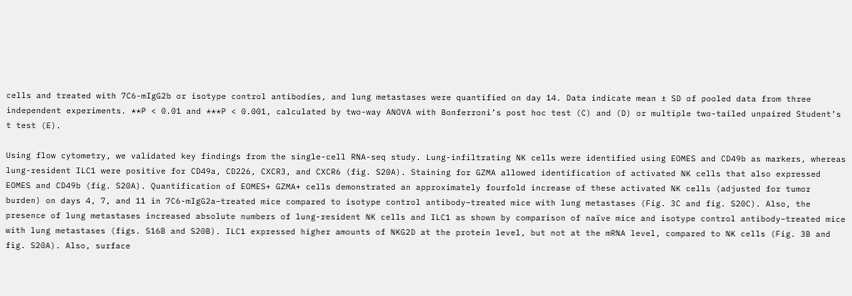cells and treated with 7C6-mIgG2b or isotype control antibodies, and lung metastases were quantified on day 14. Data indicate mean ± SD of pooled data from three independent experiments. **P < 0.01 and ***P < 0.001, calculated by two-way ANOVA with Bonferroni’s post hoc test (C) and (D) or multiple two-tailed unpaired Student’s t test (E).

Using flow cytometry, we validated key findings from the single-cell RNA-seq study. Lung-infiltrating NK cells were identified using EOMES and CD49b as markers, whereas lung-resident ILC1 were positive for CD49a, CD226, CXCR3, and CXCR6 (fig. S20A). Staining for GZMA allowed identification of activated NK cells that also expressed EOMES and CD49b (fig. S20A). Quantification of EOMES+ GZMA+ cells demonstrated an approximately fourfold increase of these activated NK cells (adjusted for tumor burden) on days 4, 7, and 11 in 7C6-mIgG2a–treated mice compared to isotype control antibody–treated mice with lung metastases (Fig. 3C and fig. S20C). Also, the presence of lung metastases increased absolute numbers of lung-resident NK cells and ILC1 as shown by comparison of naïve mice and isotype control antibody–treated mice with lung metastases (figs. S16B and S20B). ILC1 expressed higher amounts of NKG2D at the protein level, but not at the mRNA level, compared to NK cells (Fig. 3B and fig. S20A). Also, surface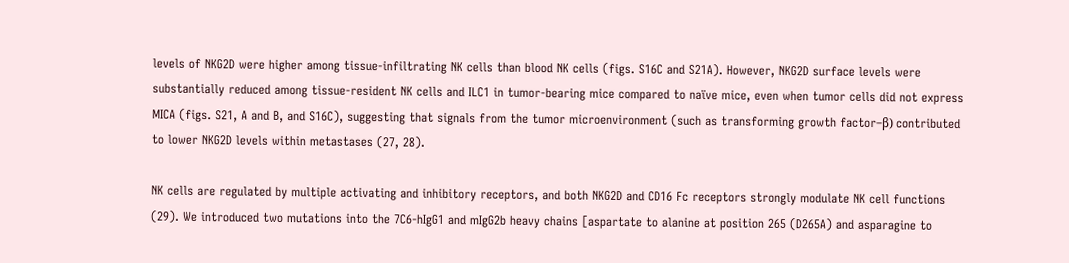levels of NKG2D were higher among tissue-infiltrating NK cells than blood NK cells (figs. S16C and S21A). However, NKG2D surface levels were substantially reduced among tissue-resident NK cells and ILC1 in tumor-bearing mice compared to naïve mice, even when tumor cells did not express MICA (figs. S21, A and B, and S16C), suggesting that signals from the tumor microenvironment (such as transforming growth factor–β) contributed to lower NKG2D levels within metastases (27, 28).

NK cells are regulated by multiple activating and inhibitory receptors, and both NKG2D and CD16 Fc receptors strongly modulate NK cell functions (29). We introduced two mutations into the 7C6-hIgG1 and mIgG2b heavy chains [aspartate to alanine at position 265 (D265A) and asparagine to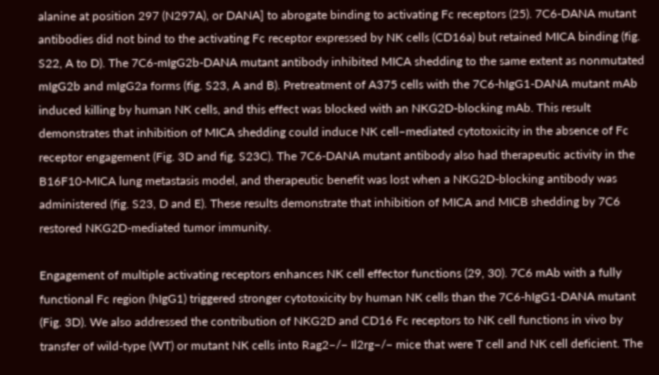alanine at position 297 (N297A), or DANA] to abrogate binding to activating Fc receptors (25). 7C6-DANA mutant antibodies did not bind to the activating Fc receptor expressed by NK cells (CD16a) but retained MICA binding (fig. S22, A to D). The 7C6-mIgG2b-DANA mutant antibody inhibited MICA shedding to the same extent as nonmutated mIgG2b and mIgG2a forms (fig. S23, A and B). Pretreatment of A375 cells with the 7C6-hIgG1-DANA mutant mAb induced killing by human NK cells, and this effect was blocked with an NKG2D-blocking mAb. This result demonstrates that inhibition of MICA shedding could induce NK cell–mediated cytotoxicity in the absence of Fc receptor engagement (Fig. 3D and fig. S23C). The 7C6-DANA mutant antibody also had therapeutic activity in the B16F10-MICA lung metastasis model, and therapeutic benefit was lost when a NKG2D-blocking antibody was administered (fig. S23, D and E). These results demonstrate that inhibition of MICA and MICB shedding by 7C6 restored NKG2D-mediated tumor immunity.

Engagement of multiple activating receptors enhances NK cell effector functions (29, 30). 7C6 mAb with a fully functional Fc region (hIgG1) triggered stronger cytotoxicity by human NK cells than the 7C6-hIgG1-DANA mutant (Fig. 3D). We also addressed the contribution of NKG2D and CD16 Fc receptors to NK cell functions in vivo by transfer of wild-type (WT) or mutant NK cells into Rag2−/− Il2rg−/− mice that were T cell and NK cell deficient. The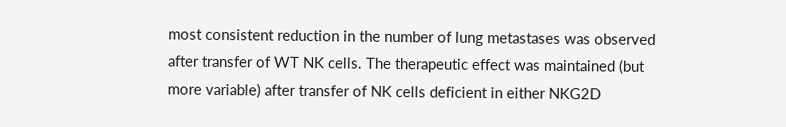most consistent reduction in the number of lung metastases was observed after transfer of WT NK cells. The therapeutic effect was maintained (but more variable) after transfer of NK cells deficient in either NKG2D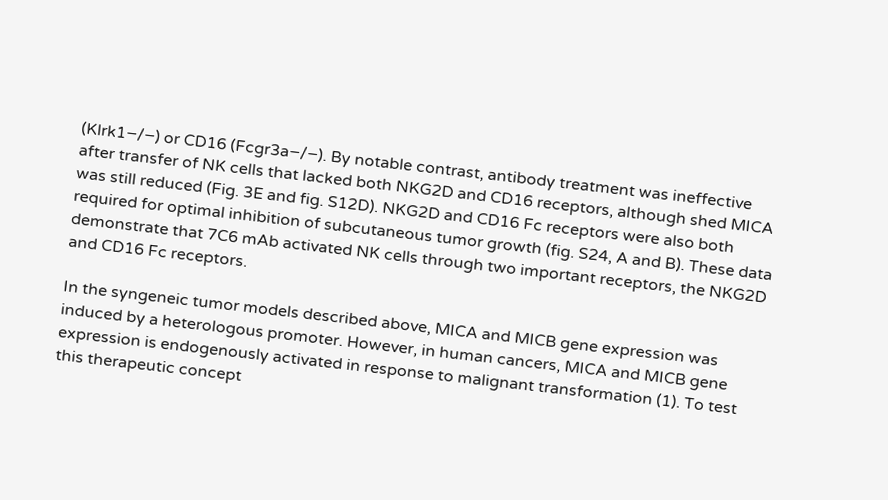(Klrk1−/−) or CD16 (Fcgr3a−/−). By notable contrast, antibody treatment was ineffective after transfer of NK cells that lacked both NKG2D and CD16 receptors, although shed MICA was still reduced (Fig. 3E and fig. S12D). NKG2D and CD16 Fc receptors were also both required for optimal inhibition of subcutaneous tumor growth (fig. S24, A and B). These data demonstrate that 7C6 mAb activated NK cells through two important receptors, the NKG2D and CD16 Fc receptors.

In the syngeneic tumor models described above, MICA and MICB gene expression was induced by a heterologous promoter. However, in human cancers, MICA and MICB gene expression is endogenously activated in response to malignant transformation (1). To test this therapeutic concept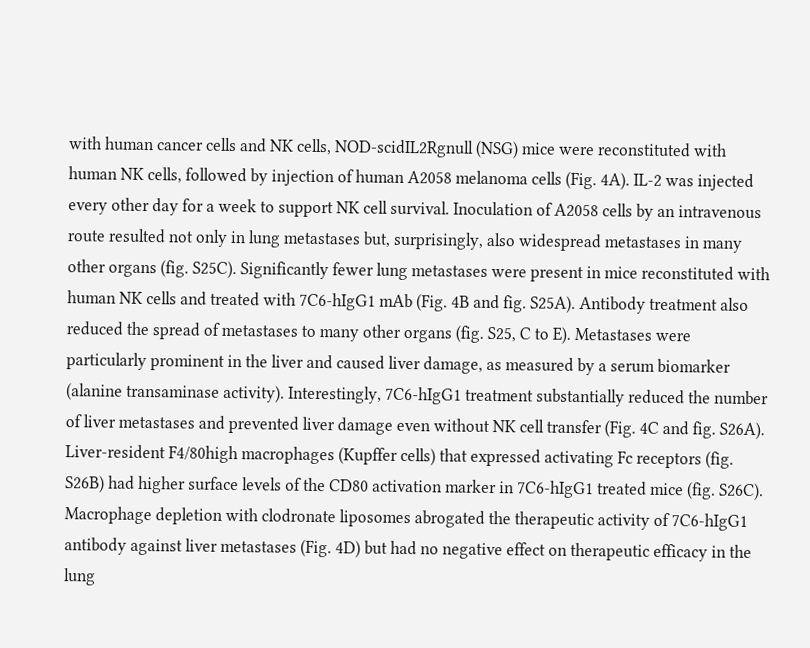with human cancer cells and NK cells, NOD-scidIL2Rgnull (NSG) mice were reconstituted with human NK cells, followed by injection of human A2058 melanoma cells (Fig. 4A). IL-2 was injected every other day for a week to support NK cell survival. Inoculation of A2058 cells by an intravenous route resulted not only in lung metastases but, surprisingly, also widespread metastases in many other organs (fig. S25C). Significantly fewer lung metastases were present in mice reconstituted with human NK cells and treated with 7C6-hIgG1 mAb (Fig. 4B and fig. S25A). Antibody treatment also reduced the spread of metastases to many other organs (fig. S25, C to E). Metastases were particularly prominent in the liver and caused liver damage, as measured by a serum biomarker (alanine transaminase activity). Interestingly, 7C6-hIgG1 treatment substantially reduced the number of liver metastases and prevented liver damage even without NK cell transfer (Fig. 4C and fig. S26A). Liver-resident F4/80high macrophages (Kupffer cells) that expressed activating Fc receptors (fig. S26B) had higher surface levels of the CD80 activation marker in 7C6-hIgG1 treated mice (fig. S26C). Macrophage depletion with clodronate liposomes abrogated the therapeutic activity of 7C6-hIgG1 antibody against liver metastases (Fig. 4D) but had no negative effect on therapeutic efficacy in the lung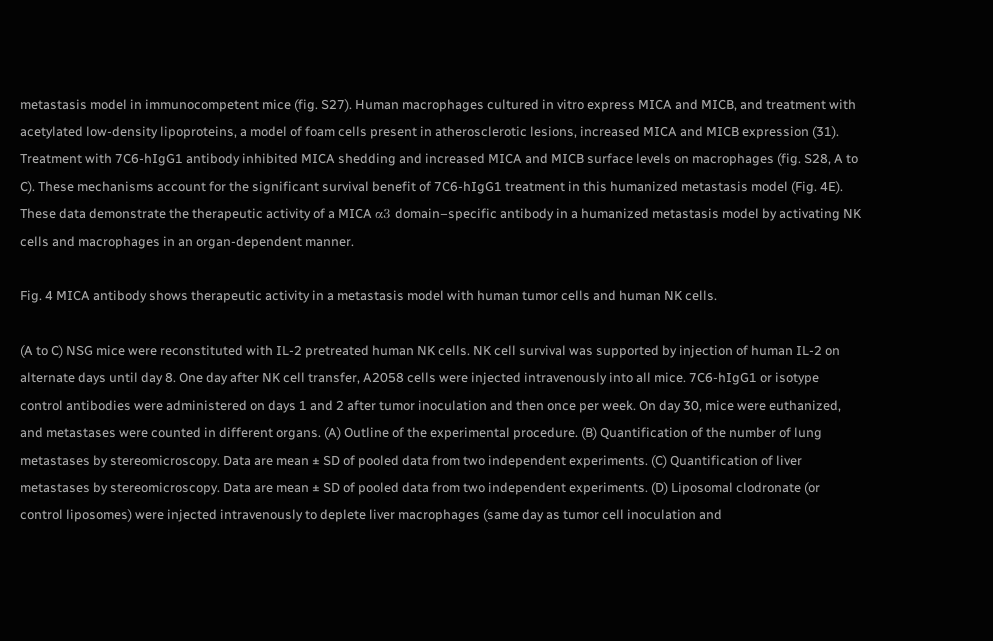metastasis model in immunocompetent mice (fig. S27). Human macrophages cultured in vitro express MICA and MICB, and treatment with acetylated low-density lipoproteins, a model of foam cells present in atherosclerotic lesions, increased MICA and MICB expression (31). Treatment with 7C6-hIgG1 antibody inhibited MICA shedding and increased MICA and MICB surface levels on macrophages (fig. S28, A to C). These mechanisms account for the significant survival benefit of 7C6-hIgG1 treatment in this humanized metastasis model (Fig. 4E). These data demonstrate the therapeutic activity of a MICA α3 domain–specific antibody in a humanized metastasis model by activating NK cells and macrophages in an organ-dependent manner.

Fig. 4 MICA antibody shows therapeutic activity in a metastasis model with human tumor cells and human NK cells.

(A to C) NSG mice were reconstituted with IL-2 pretreated human NK cells. NK cell survival was supported by injection of human IL-2 on alternate days until day 8. One day after NK cell transfer, A2058 cells were injected intravenously into all mice. 7C6-hIgG1 or isotype control antibodies were administered on days 1 and 2 after tumor inoculation and then once per week. On day 30, mice were euthanized, and metastases were counted in different organs. (A) Outline of the experimental procedure. (B) Quantification of the number of lung metastases by stereomicroscopy. Data are mean ± SD of pooled data from two independent experiments. (C) Quantification of liver metastases by stereomicroscopy. Data are mean ± SD of pooled data from two independent experiments. (D) Liposomal clodronate (or control liposomes) were injected intravenously to deplete liver macrophages (same day as tumor cell inoculation and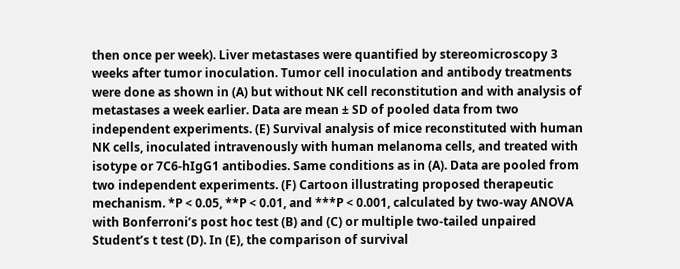then once per week). Liver metastases were quantified by stereomicroscopy 3 weeks after tumor inoculation. Tumor cell inoculation and antibody treatments were done as shown in (A) but without NK cell reconstitution and with analysis of metastases a week earlier. Data are mean ± SD of pooled data from two independent experiments. (E) Survival analysis of mice reconstituted with human NK cells, inoculated intravenously with human melanoma cells, and treated with isotype or 7C6-hIgG1 antibodies. Same conditions as in (A). Data are pooled from two independent experiments. (F) Cartoon illustrating proposed therapeutic mechanism. *P < 0.05, **P < 0.01, and ***P < 0.001, calculated by two-way ANOVA with Bonferroni’s post hoc test (B) and (C) or multiple two-tailed unpaired Student’s t test (D). In (E), the comparison of survival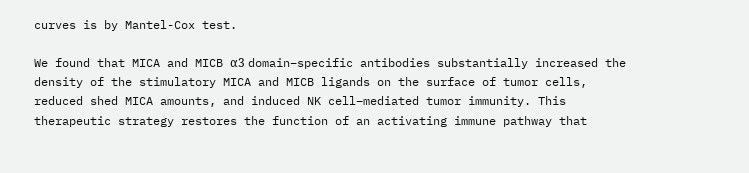curves is by Mantel-Cox test.

We found that MICA and MICB α3 domain–specific antibodies substantially increased the density of the stimulatory MICA and MICB ligands on the surface of tumor cells, reduced shed MICA amounts, and induced NK cell–mediated tumor immunity. This therapeutic strategy restores the function of an activating immune pathway that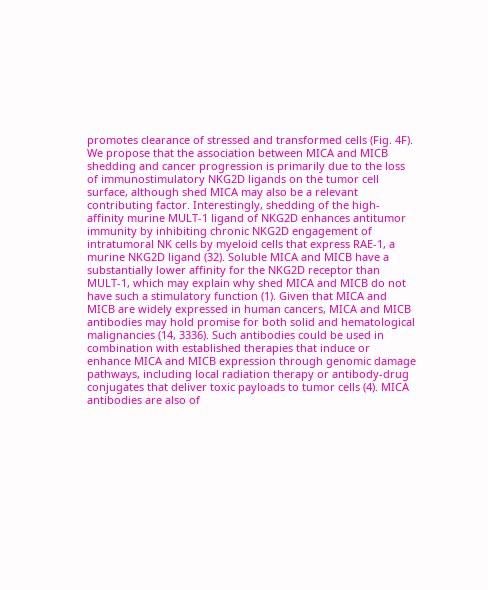promotes clearance of stressed and transformed cells (Fig. 4F). We propose that the association between MICA and MICB shedding and cancer progression is primarily due to the loss of immunostimulatory NKG2D ligands on the tumor cell surface, although shed MICA may also be a relevant contributing factor. Interestingly, shedding of the high-affinity murine MULT-1 ligand of NKG2D enhances antitumor immunity by inhibiting chronic NKG2D engagement of intratumoral NK cells by myeloid cells that express RAE-1, a murine NKG2D ligand (32). Soluble MICA and MICB have a substantially lower affinity for the NKG2D receptor than MULT-1, which may explain why shed MICA and MICB do not have such a stimulatory function (1). Given that MICA and MICB are widely expressed in human cancers, MICA and MICB antibodies may hold promise for both solid and hematological malignancies (14, 3336). Such antibodies could be used in combination with established therapies that induce or enhance MICA and MICB expression through genomic damage pathways, including local radiation therapy or antibody-drug conjugates that deliver toxic payloads to tumor cells (4). MICA antibodies are also of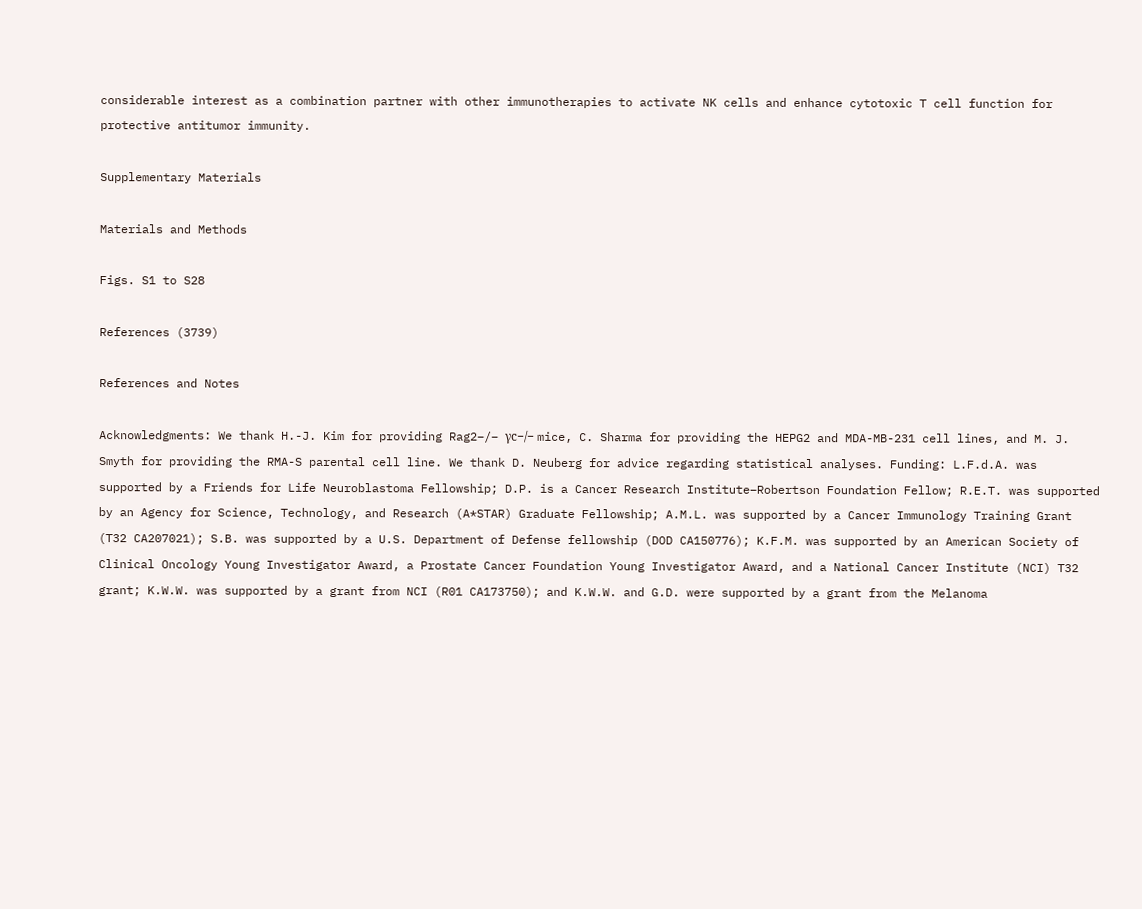considerable interest as a combination partner with other immunotherapies to activate NK cells and enhance cytotoxic T cell function for protective antitumor immunity.

Supplementary Materials

Materials and Methods

Figs. S1 to S28

References (3739)

References and Notes

Acknowledgments: We thank H.-J. Kim for providing Rag2−/− γc−/− mice, C. Sharma for providing the HEPG2 and MDA-MB-231 cell lines, and M. J. Smyth for providing the RMA-S parental cell line. We thank D. Neuberg for advice regarding statistical analyses. Funding: L.F.d.A. was supported by a Friends for Life Neuroblastoma Fellowship; D.P. is a Cancer Research Institute–Robertson Foundation Fellow; R.E.T. was supported by an Agency for Science, Technology, and Research (A*STAR) Graduate Fellowship; A.M.L. was supported by a Cancer Immunology Training Grant (T32 CA207021); S.B. was supported by a U.S. Department of Defense fellowship (DOD CA150776); K.F.M. was supported by an American Society of Clinical Oncology Young Investigator Award, a Prostate Cancer Foundation Young Investigator Award, and a National Cancer Institute (NCI) T32 grant; K.W.W. was supported by a grant from NCI (R01 CA173750); and K.W.W. and G.D. were supported by a grant from the Melanoma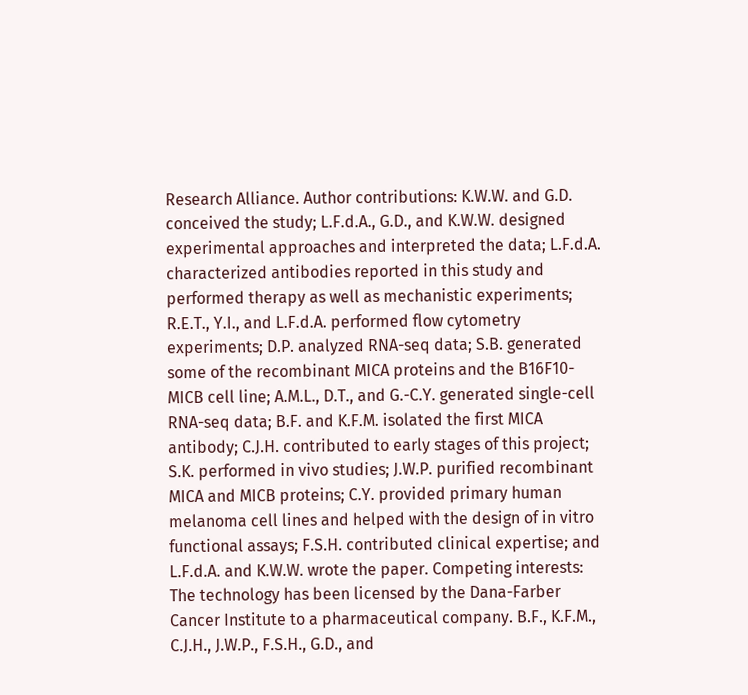Research Alliance. Author contributions: K.W.W. and G.D. conceived the study; L.F.d.A., G.D., and K.W.W. designed experimental approaches and interpreted the data; L.F.d.A. characterized antibodies reported in this study and performed therapy as well as mechanistic experiments; R.E.T., Y.I., and L.F.d.A. performed flow cytometry experiments; D.P. analyzed RNA-seq data; S.B. generated some of the recombinant MICA proteins and the B16F10-MICB cell line; A.M.L., D.T., and G.-C.Y. generated single-cell RNA-seq data; B.F. and K.F.M. isolated the first MICA antibody; C.J.H. contributed to early stages of this project; S.K. performed in vivo studies; J.W.P. purified recombinant MICA and MICB proteins; C.Y. provided primary human melanoma cell lines and helped with the design of in vitro functional assays; F.S.H. contributed clinical expertise; and L.F.d.A. and K.W.W. wrote the paper. Competing interests: The technology has been licensed by the Dana-Farber Cancer Institute to a pharmaceutical company. B.F., K.F.M., C.J.H., J.W.P., F.S.H., G.D., and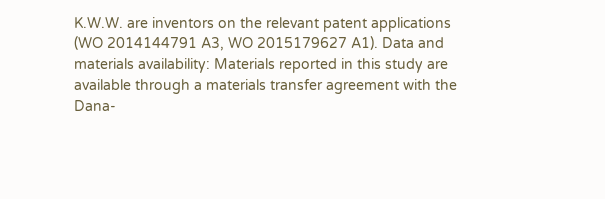K.W.W. are inventors on the relevant patent applications (WO 2014144791 A3, WO 2015179627 A1). Data and materials availability: Materials reported in this study are available through a materials transfer agreement with the Dana-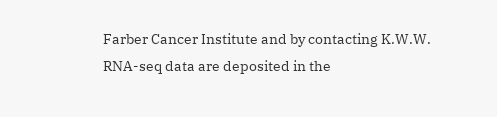Farber Cancer Institute and by contacting K.W.W. RNA-seq data are deposited in the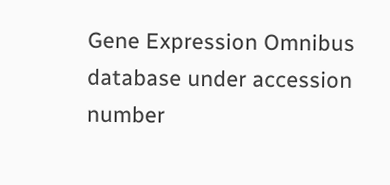Gene Expression Omnibus database under accession number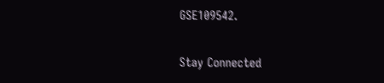GSE109542.

Stay Connected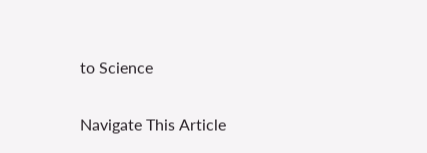to Science

Navigate This Article